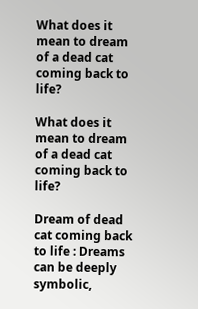What does it mean to dream of a dead cat coming back to life?

What does it mean to dream of a dead cat coming back to life?

Dream of dead cat coming back to life : Dreams can be deeply symbolic,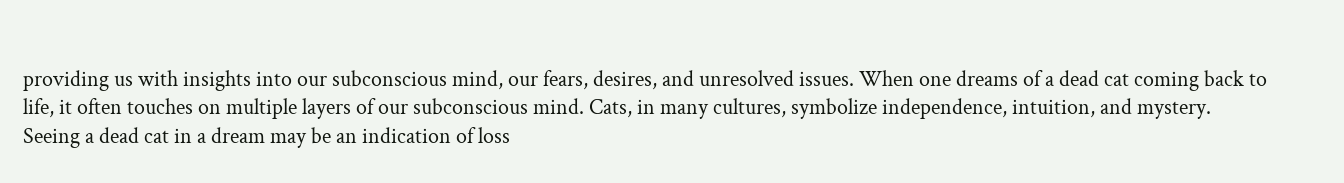providing us with insights into our subconscious mind, our fears, desires, and unresolved issues. When one dreams of a dead cat coming back to life, it often touches on multiple layers of our subconscious mind. Cats, in many cultures, symbolize independence, intuition, and mystery. Seeing a dead cat in a dream may be an indication of loss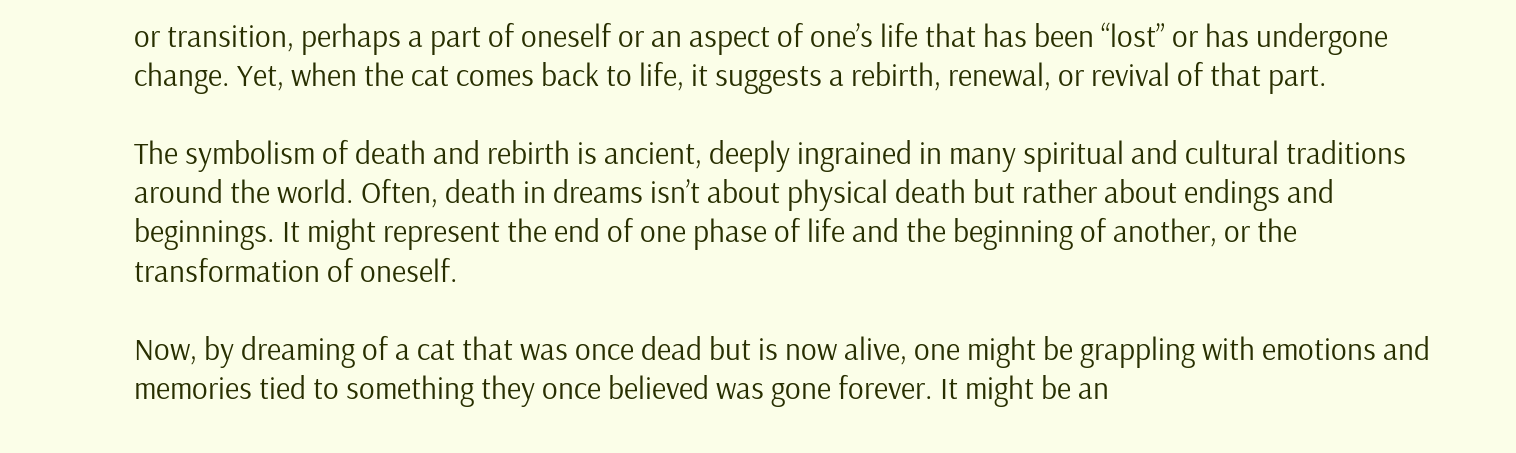or transition, perhaps a part of oneself or an aspect of one’s life that has been “lost” or has undergone change. Yet, when the cat comes back to life, it suggests a rebirth, renewal, or revival of that part.

The symbolism of death and rebirth is ancient, deeply ingrained in many spiritual and cultural traditions around the world. Often, death in dreams isn’t about physical death but rather about endings and beginnings. It might represent the end of one phase of life and the beginning of another, or the transformation of oneself.

Now, by dreaming of a cat that was once dead but is now alive, one might be grappling with emotions and memories tied to something they once believed was gone forever. It might be an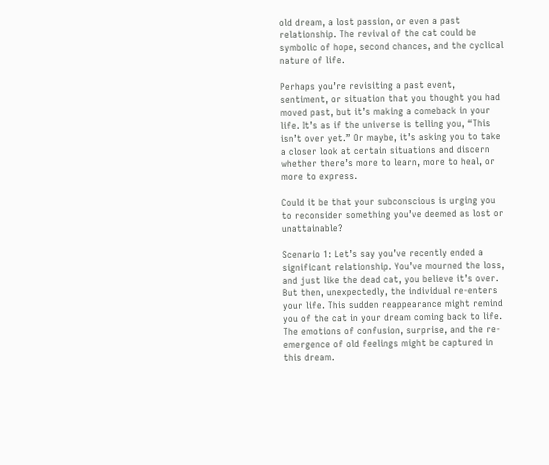old dream, a lost passion, or even a past relationship. The revival of the cat could be symbolic of hope, second chances, and the cyclical nature of life.

Perhaps you’re revisiting a past event, sentiment, or situation that you thought you had moved past, but it’s making a comeback in your life. It’s as if the universe is telling you, “This isn’t over yet.” Or maybe, it’s asking you to take a closer look at certain situations and discern whether there’s more to learn, more to heal, or more to express.

Could it be that your subconscious is urging you to reconsider something you’ve deemed as lost or unattainable?

Scenario 1: Let’s say you’ve recently ended a significant relationship. You’ve mourned the loss, and just like the dead cat, you believe it’s over. But then, unexpectedly, the individual re-enters your life. This sudden reappearance might remind you of the cat in your dream coming back to life. The emotions of confusion, surprise, and the re-emergence of old feelings might be captured in this dream.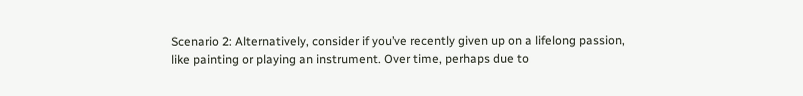Scenario 2: Alternatively, consider if you’ve recently given up on a lifelong passion, like painting or playing an instrument. Over time, perhaps due to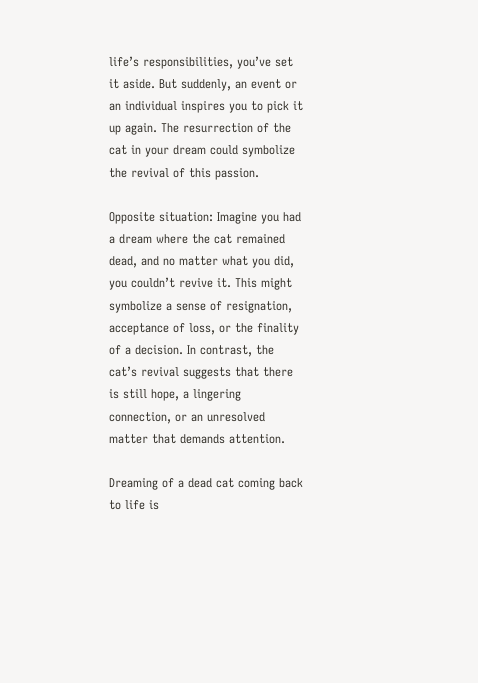life’s responsibilities, you’ve set it aside. But suddenly, an event or an individual inspires you to pick it up again. The resurrection of the cat in your dream could symbolize the revival of this passion.

Opposite situation: Imagine you had a dream where the cat remained dead, and no matter what you did, you couldn’t revive it. This might symbolize a sense of resignation, acceptance of loss, or the finality of a decision. In contrast, the cat’s revival suggests that there is still hope, a lingering connection, or an unresolved matter that demands attention.

Dreaming of a dead cat coming back to life is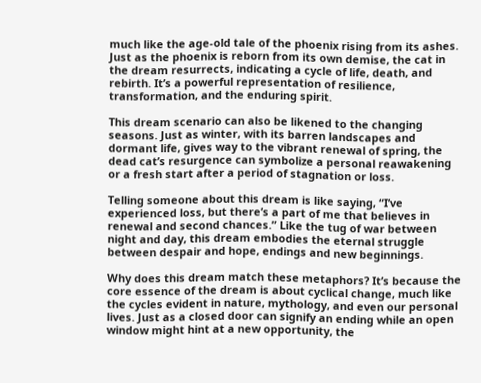much like the age-old tale of the phoenix rising from its ashes. Just as the phoenix is reborn from its own demise, the cat in the dream resurrects, indicating a cycle of life, death, and rebirth. It’s a powerful representation of resilience, transformation, and the enduring spirit.

This dream scenario can also be likened to the changing seasons. Just as winter, with its barren landscapes and dormant life, gives way to the vibrant renewal of spring, the dead cat’s resurgence can symbolize a personal reawakening or a fresh start after a period of stagnation or loss.

Telling someone about this dream is like saying, “I’ve experienced loss, but there’s a part of me that believes in renewal and second chances.” Like the tug of war between night and day, this dream embodies the eternal struggle between despair and hope, endings and new beginnings.

Why does this dream match these metaphors? It’s because the core essence of the dream is about cyclical change, much like the cycles evident in nature, mythology, and even our personal lives. Just as a closed door can signify an ending while an open window might hint at a new opportunity, the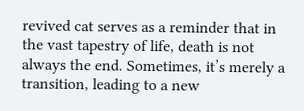revived cat serves as a reminder that in the vast tapestry of life, death is not always the end. Sometimes, it’s merely a transition, leading to a new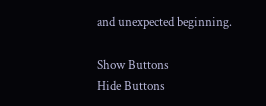and unexpected beginning.

Show Buttons
Hide Buttons